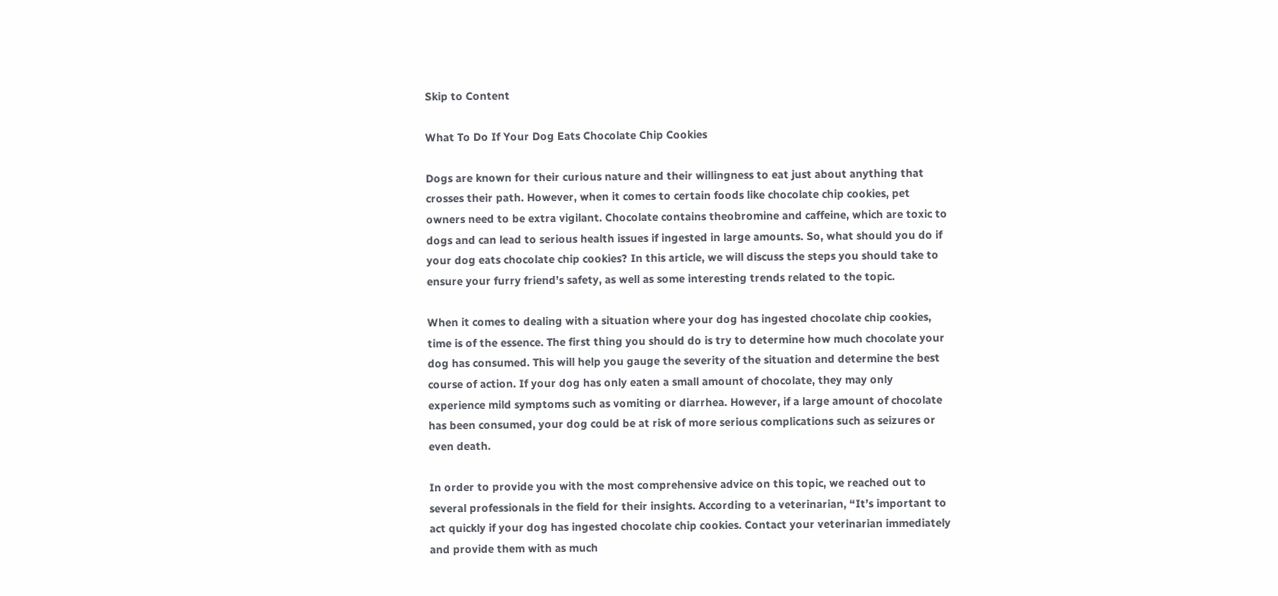Skip to Content

What To Do If Your Dog Eats Chocolate Chip Cookies

Dogs are known for their curious nature and their willingness to eat just about anything that crosses their path. However, when it comes to certain foods like chocolate chip cookies, pet owners need to be extra vigilant. Chocolate contains theobromine and caffeine, which are toxic to dogs and can lead to serious health issues if ingested in large amounts. So, what should you do if your dog eats chocolate chip cookies? In this article, we will discuss the steps you should take to ensure your furry friend’s safety, as well as some interesting trends related to the topic.

When it comes to dealing with a situation where your dog has ingested chocolate chip cookies, time is of the essence. The first thing you should do is try to determine how much chocolate your dog has consumed. This will help you gauge the severity of the situation and determine the best course of action. If your dog has only eaten a small amount of chocolate, they may only experience mild symptoms such as vomiting or diarrhea. However, if a large amount of chocolate has been consumed, your dog could be at risk of more serious complications such as seizures or even death.

In order to provide you with the most comprehensive advice on this topic, we reached out to several professionals in the field for their insights. According to a veterinarian, “It’s important to act quickly if your dog has ingested chocolate chip cookies. Contact your veterinarian immediately and provide them with as much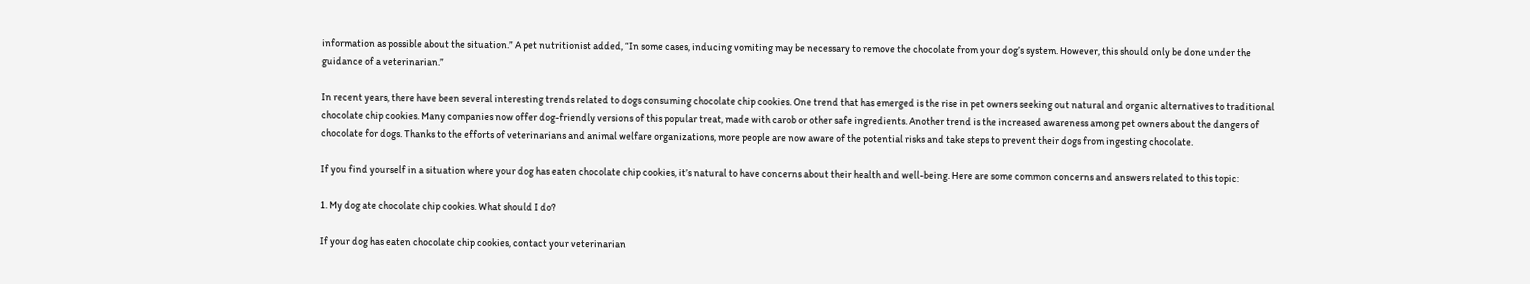information as possible about the situation.” A pet nutritionist added, “In some cases, inducing vomiting may be necessary to remove the chocolate from your dog’s system. However, this should only be done under the guidance of a veterinarian.”

In recent years, there have been several interesting trends related to dogs consuming chocolate chip cookies. One trend that has emerged is the rise in pet owners seeking out natural and organic alternatives to traditional chocolate chip cookies. Many companies now offer dog-friendly versions of this popular treat, made with carob or other safe ingredients. Another trend is the increased awareness among pet owners about the dangers of chocolate for dogs. Thanks to the efforts of veterinarians and animal welfare organizations, more people are now aware of the potential risks and take steps to prevent their dogs from ingesting chocolate.

If you find yourself in a situation where your dog has eaten chocolate chip cookies, it’s natural to have concerns about their health and well-being. Here are some common concerns and answers related to this topic:

1. My dog ate chocolate chip cookies. What should I do?

If your dog has eaten chocolate chip cookies, contact your veterinarian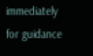immediately for guidance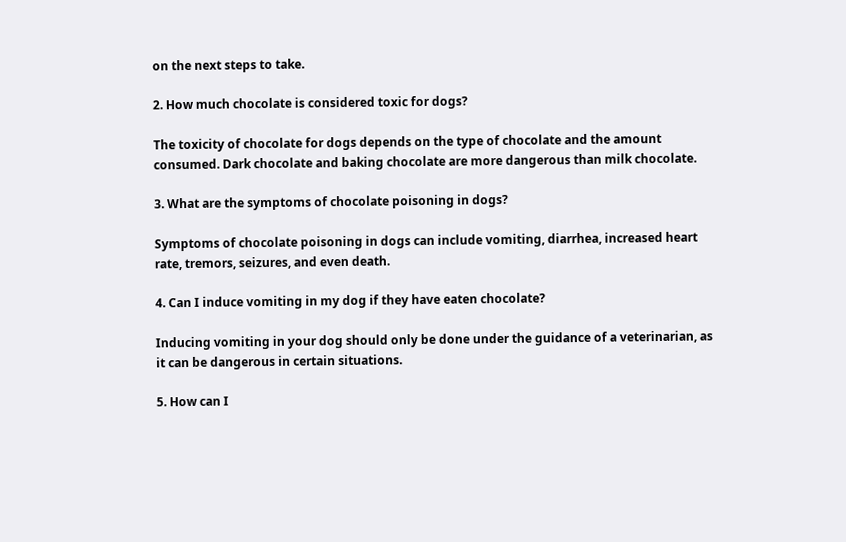on the next steps to take.

2. How much chocolate is considered toxic for dogs?

The toxicity of chocolate for dogs depends on the type of chocolate and the amount consumed. Dark chocolate and baking chocolate are more dangerous than milk chocolate.

3. What are the symptoms of chocolate poisoning in dogs?

Symptoms of chocolate poisoning in dogs can include vomiting, diarrhea, increased heart rate, tremors, seizures, and even death.

4. Can I induce vomiting in my dog if they have eaten chocolate?

Inducing vomiting in your dog should only be done under the guidance of a veterinarian, as it can be dangerous in certain situations.

5. How can I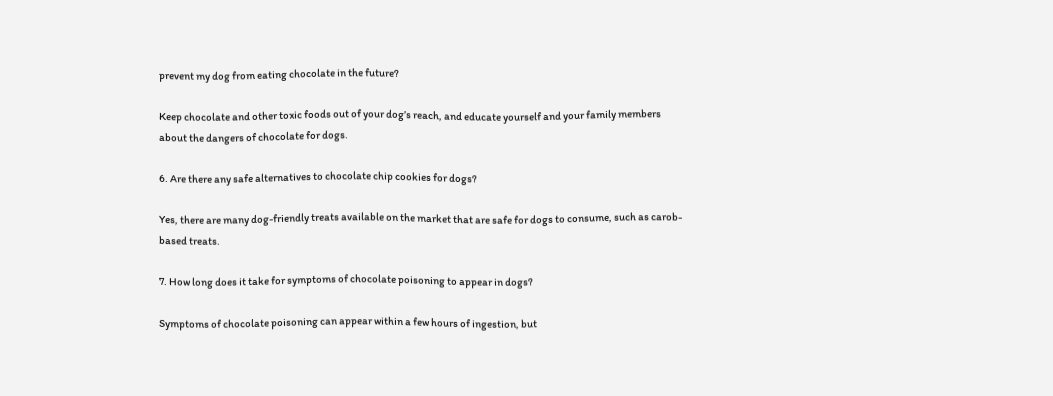prevent my dog from eating chocolate in the future?

Keep chocolate and other toxic foods out of your dog’s reach, and educate yourself and your family members about the dangers of chocolate for dogs.

6. Are there any safe alternatives to chocolate chip cookies for dogs?

Yes, there are many dog-friendly treats available on the market that are safe for dogs to consume, such as carob-based treats.

7. How long does it take for symptoms of chocolate poisoning to appear in dogs?

Symptoms of chocolate poisoning can appear within a few hours of ingestion, but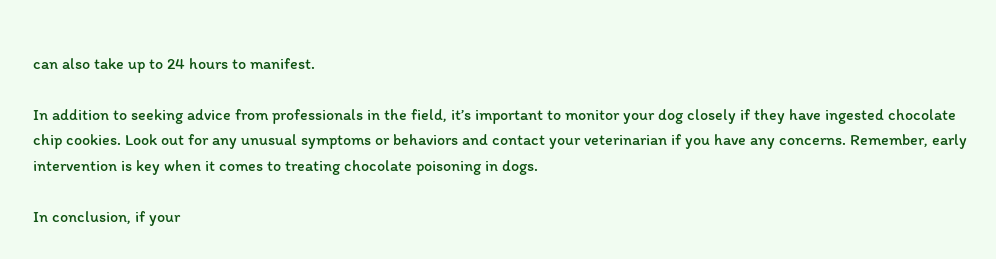can also take up to 24 hours to manifest.

In addition to seeking advice from professionals in the field, it’s important to monitor your dog closely if they have ingested chocolate chip cookies. Look out for any unusual symptoms or behaviors and contact your veterinarian if you have any concerns. Remember, early intervention is key when it comes to treating chocolate poisoning in dogs.

In conclusion, if your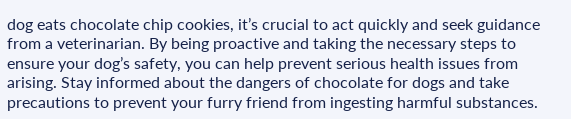dog eats chocolate chip cookies, it’s crucial to act quickly and seek guidance from a veterinarian. By being proactive and taking the necessary steps to ensure your dog’s safety, you can help prevent serious health issues from arising. Stay informed about the dangers of chocolate for dogs and take precautions to prevent your furry friend from ingesting harmful substances.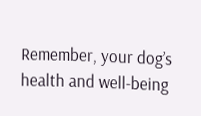Remember, your dog’s health and well-being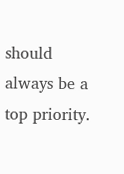should always be a top priority.